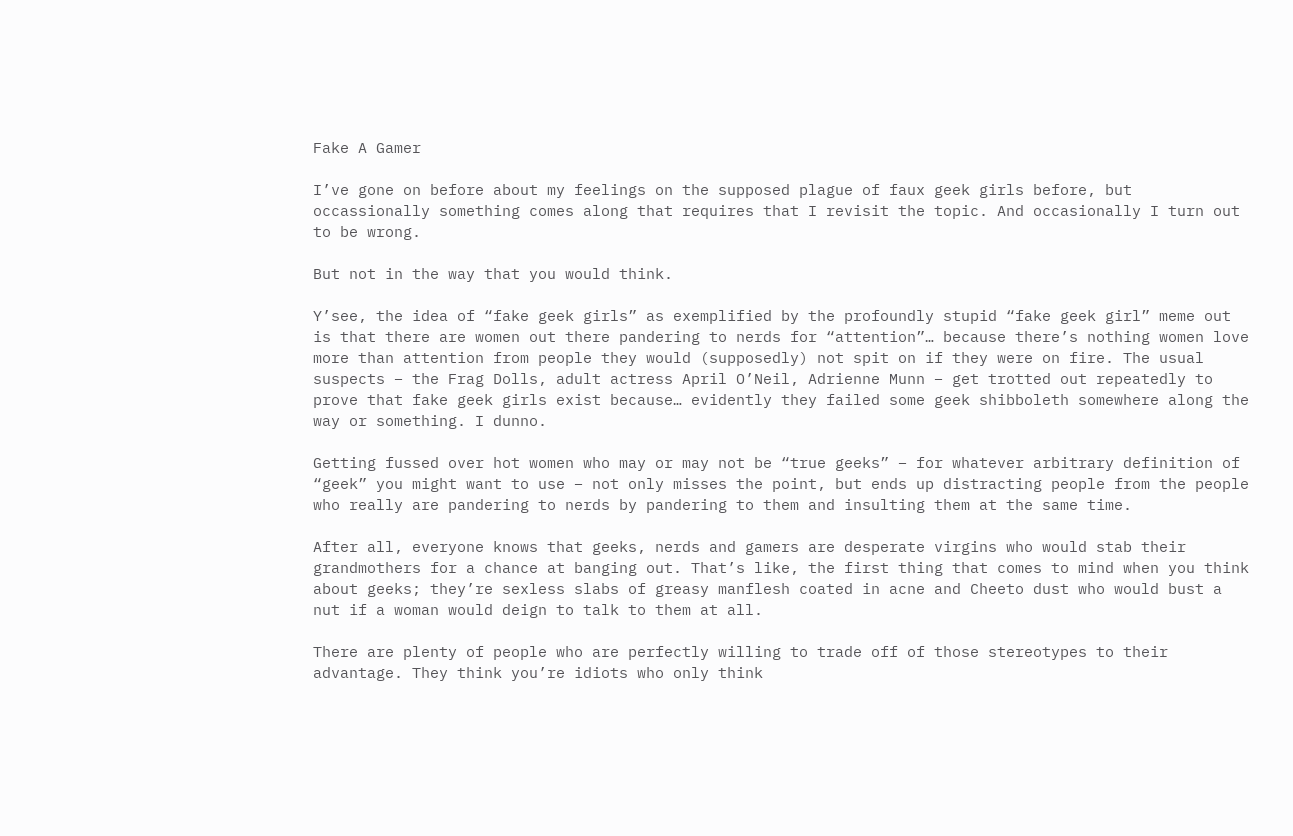Fake A Gamer

I’ve gone on before about my feelings on the supposed plague of faux geek girls before, but occassionally something comes along that requires that I revisit the topic. And occasionally I turn out to be wrong.

But not in the way that you would think.

Y’see, the idea of “fake geek girls” as exemplified by the profoundly stupid “fake geek girl” meme out  is that there are women out there pandering to nerds for “attention”… because there’s nothing women love more than attention from people they would (supposedly) not spit on if they were on fire. The usual suspects – the Frag Dolls, adult actress April O’Neil, Adrienne Munn – get trotted out repeatedly to prove that fake geek girls exist because… evidently they failed some geek shibboleth somewhere along the way or something. I dunno.

Getting fussed over hot women who may or may not be “true geeks” – for whatever arbitrary definition of “geek” you might want to use – not only misses the point, but ends up distracting people from the people who really are pandering to nerds by pandering to them and insulting them at the same time.

After all, everyone knows that geeks, nerds and gamers are desperate virgins who would stab their grandmothers for a chance at banging out. That’s like, the first thing that comes to mind when you think about geeks; they’re sexless slabs of greasy manflesh coated in acne and Cheeto dust who would bust a nut if a woman would deign to talk to them at all.

There are plenty of people who are perfectly willing to trade off of those stereotypes to their advantage. They think you’re idiots who only think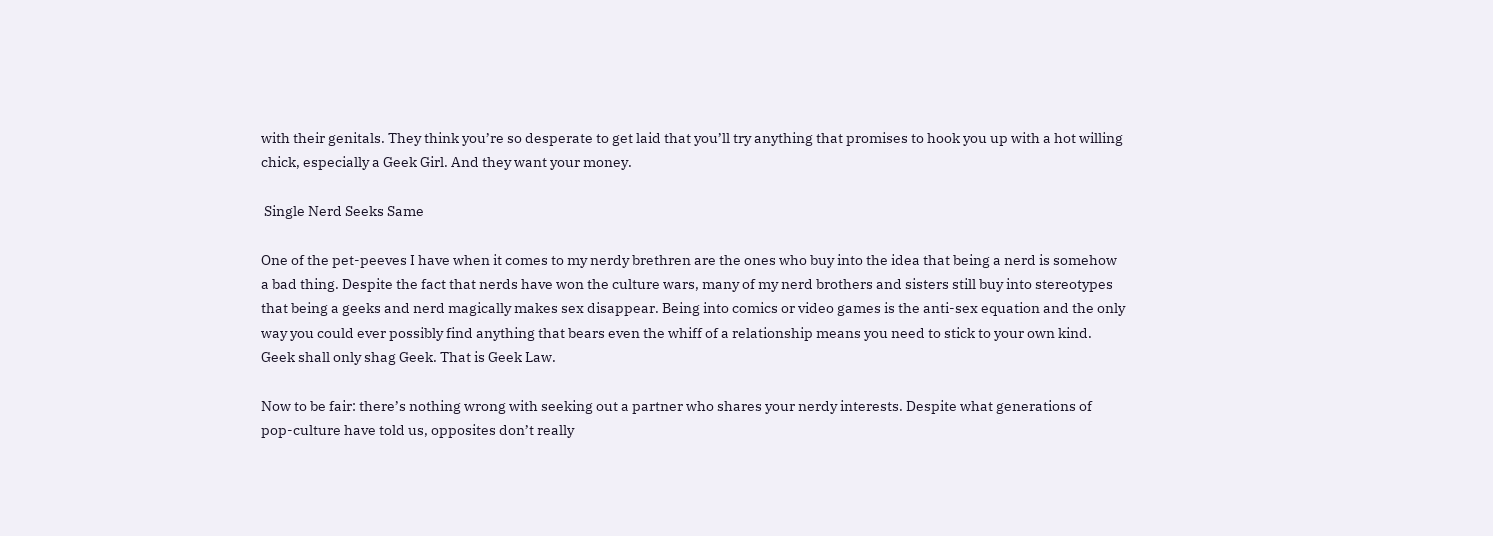with their genitals. They think you’re so desperate to get laid that you’ll try anything that promises to hook you up with a hot willing chick, especially a Geek Girl. And they want your money.

 Single Nerd Seeks Same

One of the pet-peeves I have when it comes to my nerdy brethren are the ones who buy into the idea that being a nerd is somehow a bad thing. Despite the fact that nerds have won the culture wars, many of my nerd brothers and sisters still buy into stereotypes that being a geeks and nerd magically makes sex disappear. Being into comics or video games is the anti-sex equation and the only way you could ever possibly find anything that bears even the whiff of a relationship means you need to stick to your own kind. Geek shall only shag Geek. That is Geek Law.

Now to be fair: there’s nothing wrong with seeking out a partner who shares your nerdy interests. Despite what generations of pop-culture have told us, opposites don’t really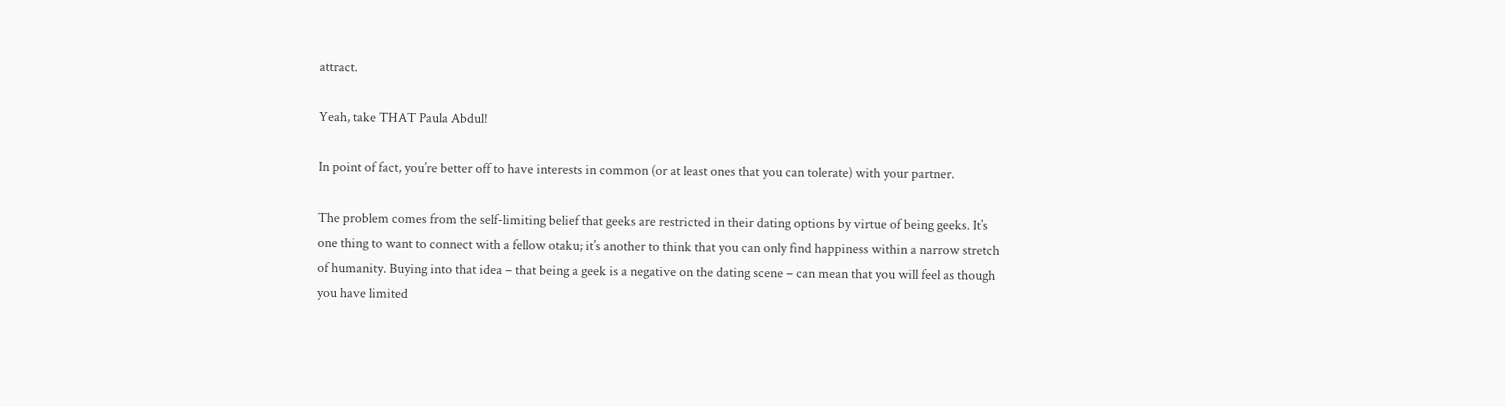attract.

Yeah, take THAT Paula Abdul!

In point of fact, you’re better off to have interests in common (or at least ones that you can tolerate) with your partner.

The problem comes from the self-limiting belief that geeks are restricted in their dating options by virtue of being geeks. It’s one thing to want to connect with a fellow otaku; it’s another to think that you can only find happiness within a narrow stretch of humanity. Buying into that idea – that being a geek is a negative on the dating scene – can mean that you will feel as though you have limited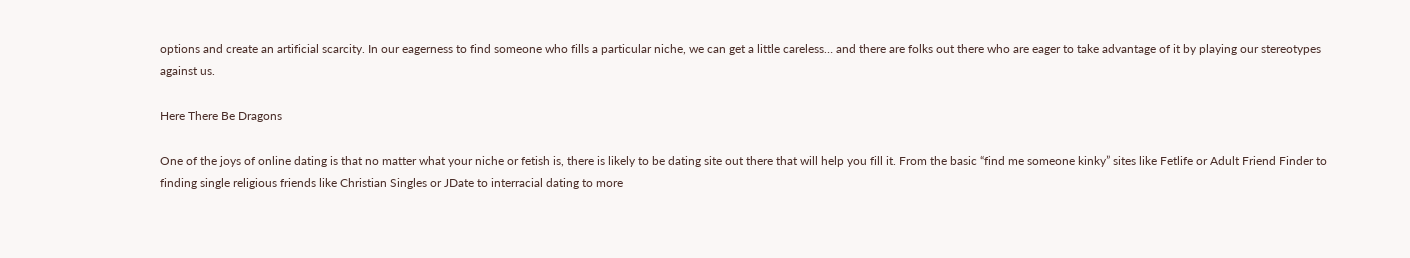options and create an artificial scarcity. In our eagerness to find someone who fills a particular niche, we can get a little careless… and there are folks out there who are eager to take advantage of it by playing our stereotypes against us.

Here There Be Dragons

One of the joys of online dating is that no matter what your niche or fetish is, there is likely to be dating site out there that will help you fill it. From the basic “find me someone kinky” sites like Fetlife or Adult Friend Finder to finding single religious friends like Christian Singles or JDate to interracial dating to more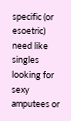specific (or esoetric) need like singles looking for sexy amputees or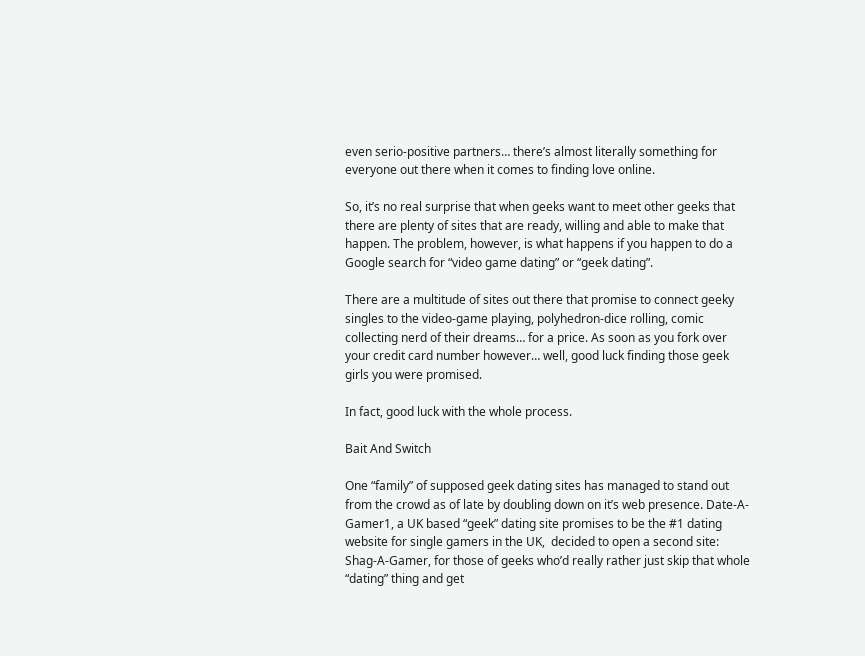even serio-positive partners… there’s almost literally something for everyone out there when it comes to finding love online.

So, it’s no real surprise that when geeks want to meet other geeks that there are plenty of sites that are ready, willing and able to make that happen. The problem, however, is what happens if you happen to do a Google search for “video game dating” or “geek dating”.

There are a multitude of sites out there that promise to connect geeky singles to the video-game playing, polyhedron-dice rolling, comic collecting nerd of their dreams… for a price. As soon as you fork over your credit card number however… well, good luck finding those geek girls you were promised.

In fact, good luck with the whole process.

Bait And Switch

One “family” of supposed geek dating sites has managed to stand out from the crowd as of late by doubling down on it’s web presence. Date-A-Gamer1, a UK based “geek” dating site promises to be the #1 dating website for single gamers in the UK,  decided to open a second site: Shag-A-Gamer, for those of geeks who’d really rather just skip that whole “dating” thing and get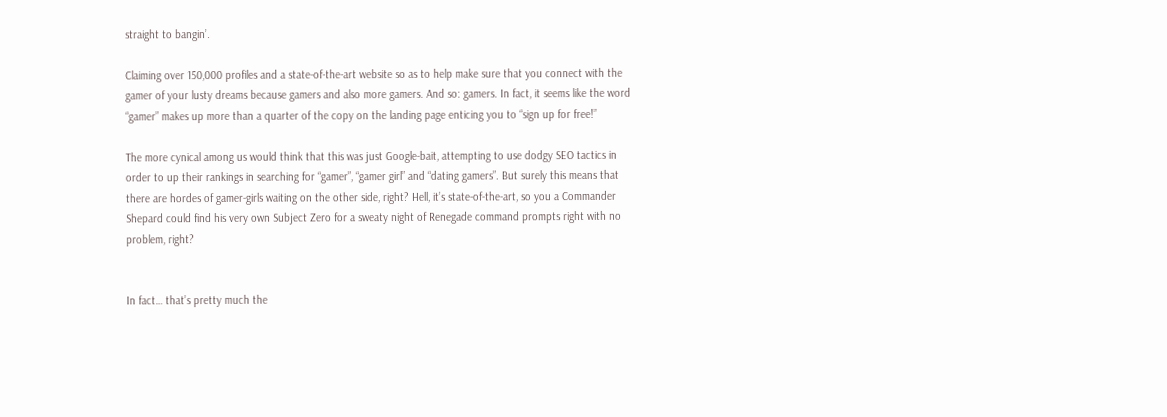straight to bangin’.

Claiming over 150,000 profiles and a state-of-the-art website so as to help make sure that you connect with the gamer of your lusty dreams because gamers and also more gamers. And so: gamers. In fact, it seems like the word “gamer” makes up more than a quarter of the copy on the landing page enticing you to “sign up for free!”

The more cynical among us would think that this was just Google-bait, attempting to use dodgy SEO tactics in order to up their rankings in searching for “gamer”, “gamer girl” and “dating gamers”. But surely this means that there are hordes of gamer-girls waiting on the other side, right? Hell, it’s state-of-the-art, so you a Commander Shepard could find his very own Subject Zero for a sweaty night of Renegade command prompts right with no problem, right?


In fact… that’s pretty much the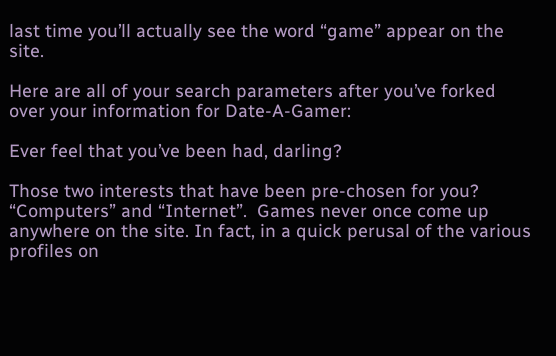last time you’ll actually see the word “game” appear on the site.

Here are all of your search parameters after you’ve forked over your information for Date-A-Gamer:

Ever feel that you’ve been had, darling?

Those two interests that have been pre-chosen for you? “Computers” and “Internet”.  Games never once come up anywhere on the site. In fact, in a quick perusal of the various profiles on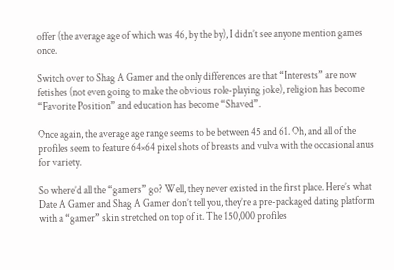offer (the average age of which was 46, by the by), I didn’t see anyone mention games once.

Switch over to Shag A Gamer and the only differences are that “Interests” are now fetishes (not even going to make the obvious role-playing joke), religion has become “Favorite Position” and education has become “Shaved”.

Once again, the average age range seems to be between 45 and 61. Oh, and all of the profiles seem to feature 64×64 pixel shots of breasts and vulva with the occasional anus for variety.

So where’d all the “gamers” go? Well, they never existed in the first place. Here’s what Date A Gamer and Shag A Gamer don’t tell you, they’re a pre-packaged dating platform with a “gamer” skin stretched on top of it. The 150,000 profiles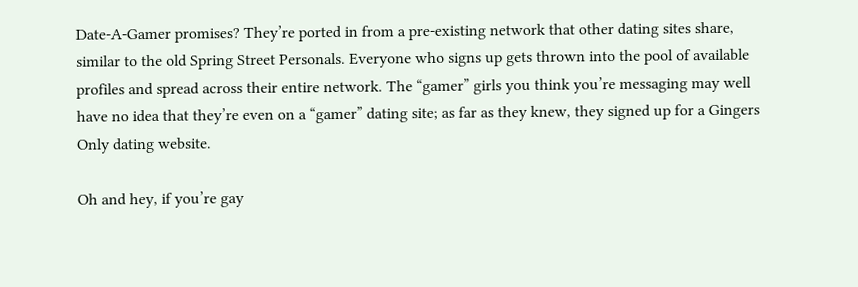Date-A-Gamer promises? They’re ported in from a pre-existing network that other dating sites share, similar to the old Spring Street Personals. Everyone who signs up gets thrown into the pool of available profiles and spread across their entire network. The “gamer” girls you think you’re messaging may well have no idea that they’re even on a “gamer” dating site; as far as they knew, they signed up for a Gingers Only dating website.

Oh and hey, if you’re gay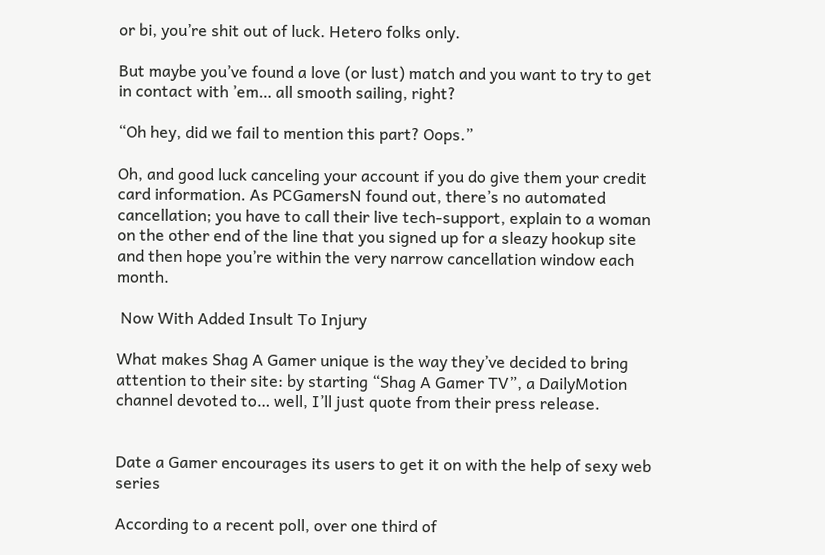or bi, you’re shit out of luck. Hetero folks only.

But maybe you’ve found a love (or lust) match and you want to try to get in contact with ’em… all smooth sailing, right?

“Oh hey, did we fail to mention this part? Oops.”

Oh, and good luck canceling your account if you do give them your credit card information. As PCGamersN found out, there’s no automated cancellation; you have to call their live tech-support, explain to a woman on the other end of the line that you signed up for a sleazy hookup site and then hope you’re within the very narrow cancellation window each month.

 Now With Added Insult To Injury

What makes Shag A Gamer unique is the way they’ve decided to bring attention to their site: by starting “Shag A Gamer TV”, a DailyMotion channel devoted to… well, I’ll just quote from their press release.


Date a Gamer encourages its users to get it on with the help of sexy web series

According to a recent poll, over one third of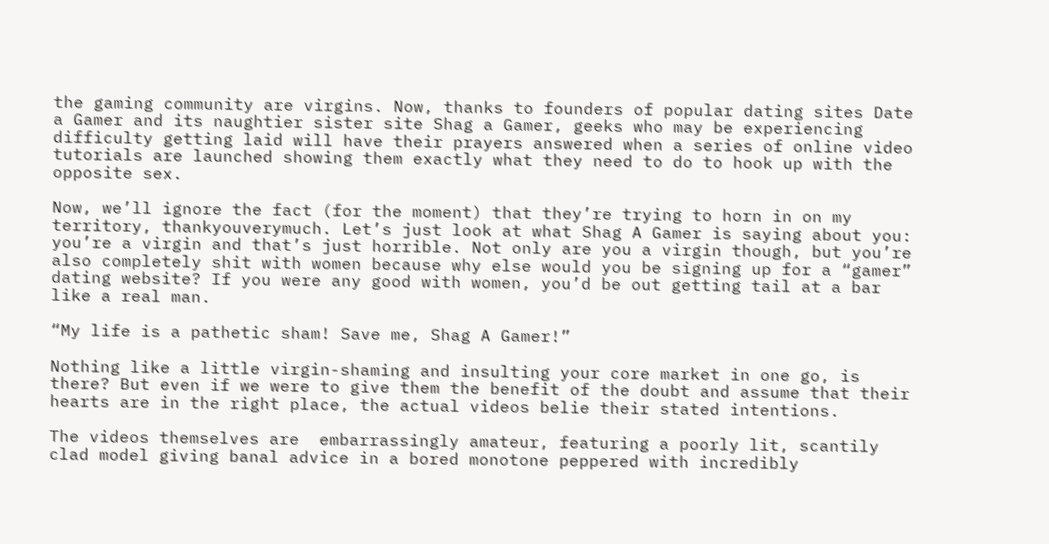the gaming community are virgins. Now, thanks to founders of popular dating sites Date a Gamer and its naughtier sister site Shag a Gamer, geeks who may be experiencing difficulty getting laid will have their prayers answered when a series of online video tutorials are launched showing them exactly what they need to do to hook up with the opposite sex.

Now, we’ll ignore the fact (for the moment) that they’re trying to horn in on my territory, thankyouverymuch. Let’s just look at what Shag A Gamer is saying about you: you’re a virgin and that’s just horrible. Not only are you a virgin though, but you’re also completely shit with women because why else would you be signing up for a “gamer” dating website? If you were any good with women, you’d be out getting tail at a bar like a real man.

“My life is a pathetic sham! Save me, Shag A Gamer!”

Nothing like a little virgin-shaming and insulting your core market in one go, is there? But even if we were to give them the benefit of the doubt and assume that their hearts are in the right place, the actual videos belie their stated intentions.

The videos themselves are  embarrassingly amateur, featuring a poorly lit, scantily clad model giving banal advice in a bored monotone peppered with incredibly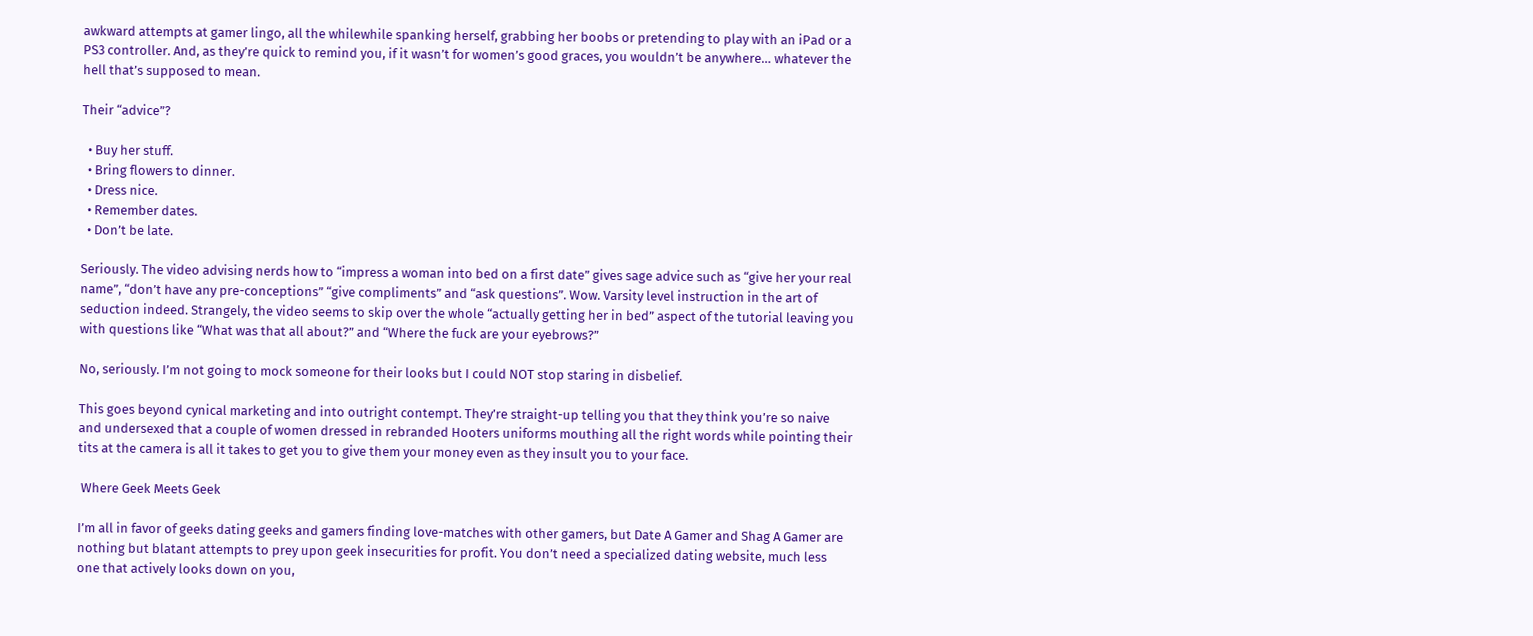awkward attempts at gamer lingo, all the whilewhile spanking herself, grabbing her boobs or pretending to play with an iPad or a PS3 controller. And, as they’re quick to remind you, if it wasn’t for women’s good graces, you wouldn’t be anywhere… whatever the hell that’s supposed to mean.

Their “advice”?

  • Buy her stuff.
  • Bring flowers to dinner.
  • Dress nice.
  • Remember dates.
  • Don’t be late.

Seriously. The video advising nerds how to “impress a woman into bed on a first date” gives sage advice such as “give her your real name”, “don’t have any pre-conceptions” “give compliments” and “ask questions”. Wow. Varsity level instruction in the art of seduction indeed. Strangely, the video seems to skip over the whole “actually getting her in bed” aspect of the tutorial leaving you with questions like “What was that all about?” and “Where the fuck are your eyebrows?”

No, seriously. I’m not going to mock someone for their looks but I could NOT stop staring in disbelief.

This goes beyond cynical marketing and into outright contempt. They’re straight-up telling you that they think you’re so naive and undersexed that a couple of women dressed in rebranded Hooters uniforms mouthing all the right words while pointing their tits at the camera is all it takes to get you to give them your money even as they insult you to your face.

 Where Geek Meets Geek

I’m all in favor of geeks dating geeks and gamers finding love-matches with other gamers, but Date A Gamer and Shag A Gamer are nothing but blatant attempts to prey upon geek insecurities for profit. You don’t need a specialized dating website, much less one that actively looks down on you,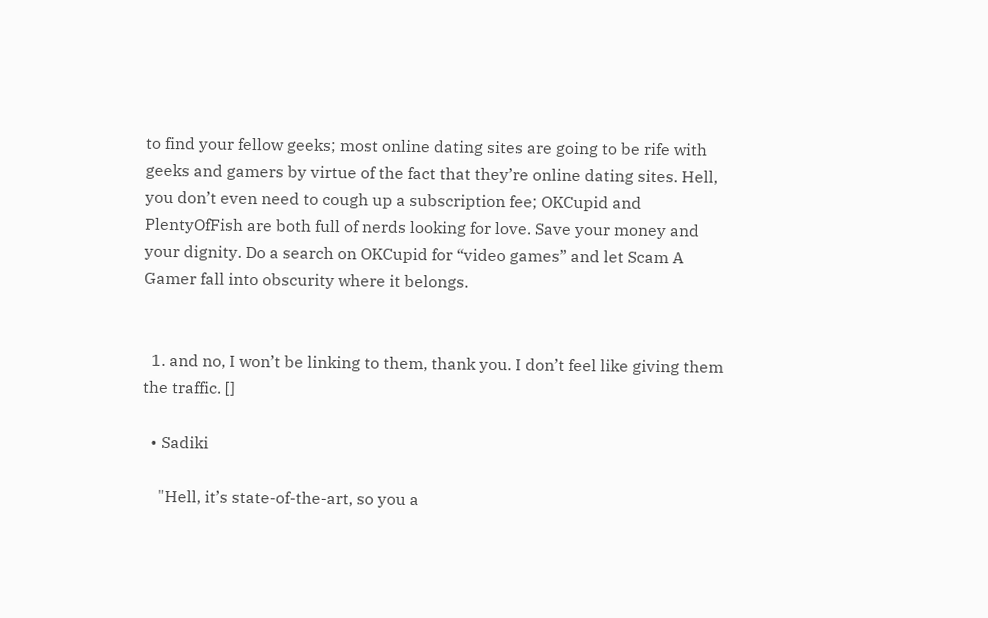to find your fellow geeks; most online dating sites are going to be rife with geeks and gamers by virtue of the fact that they’re online dating sites. Hell, you don’t even need to cough up a subscription fee; OKCupid and PlentyOfFish are both full of nerds looking for love. Save your money and your dignity. Do a search on OKCupid for “video games” and let Scam A Gamer fall into obscurity where it belongs.


  1. and no, I won’t be linking to them, thank you. I don’t feel like giving them the traffic. []

  • Sadiki

    "Hell, it’s state-of-the-art, so you a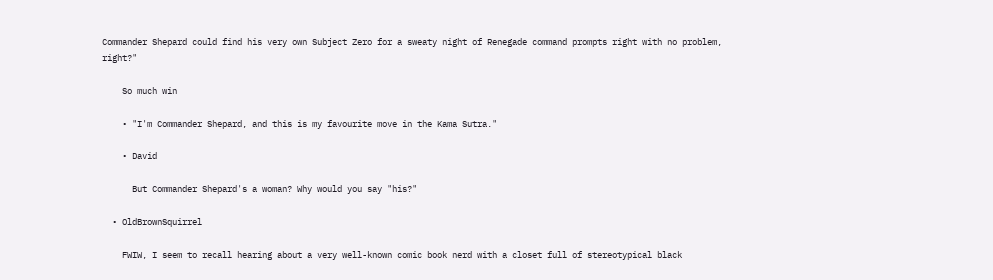Commander Shepard could find his very own Subject Zero for a sweaty night of Renegade command prompts right with no problem, right?"

    So much win

    • "I'm Commander Shepard, and this is my favourite move in the Kama Sutra."

    • David

      But Commander Shepard's a woman? Why would you say "his?"

  • OldBrownSquirrel

    FWIW, I seem to recall hearing about a very well-known comic book nerd with a closet full of stereotypical black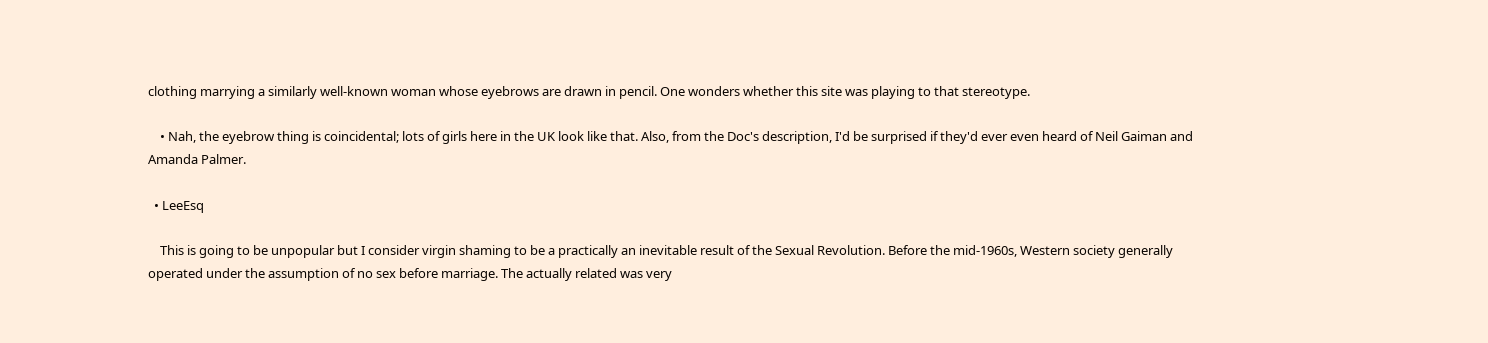clothing marrying a similarly well-known woman whose eyebrows are drawn in pencil. One wonders whether this site was playing to that stereotype.

    • Nah, the eyebrow thing is coincidental; lots of girls here in the UK look like that. Also, from the Doc's description, I'd be surprised if they'd ever even heard of Neil Gaiman and Amanda Palmer.

  • LeeEsq

    This is going to be unpopular but I consider virgin shaming to be a practically an inevitable result of the Sexual Revolution. Before the mid-1960s, Western society generally operated under the assumption of no sex before marriage. The actually related was very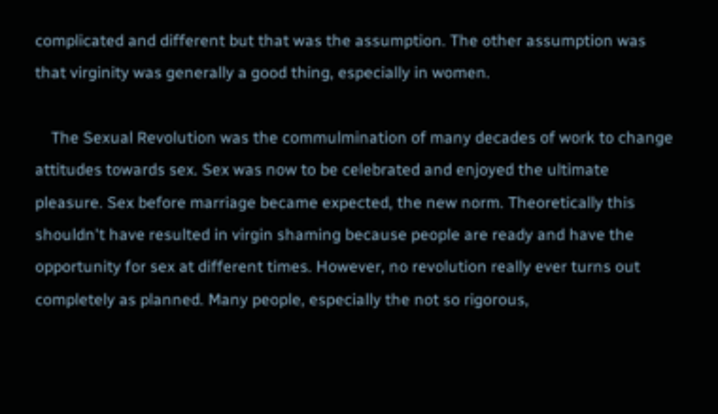complicated and different but that was the assumption. The other assumption was that virginity was generally a good thing, especially in women.

    The Sexual Revolution was the commulmination of many decades of work to change attitudes towards sex. Sex was now to be celebrated and enjoyed the ultimate pleasure. Sex before marriage became expected, the new norm. Theoretically this shouldn't have resulted in virgin shaming because people are ready and have the opportunity for sex at different times. However, no revolution really ever turns out completely as planned. Many people, especially the not so rigorous,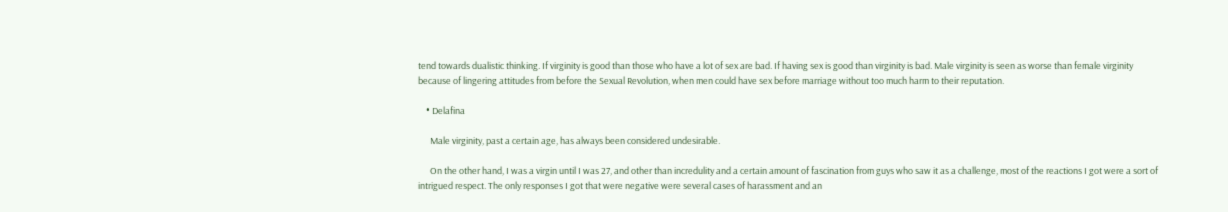tend towards dualistic thinking. If virginity is good than those who have a lot of sex are bad. If having sex is good than virginity is bad. Male virginity is seen as worse than female virginity because of lingering attitudes from before the Sexual Revolution, when men could have sex before marriage without too much harm to their reputation.

    • Delafina

      Male virginity, past a certain age, has always been considered undesirable.

      On the other hand, I was a virgin until I was 27, and other than incredulity and a certain amount of fascination from guys who saw it as a challenge, most of the reactions I got were a sort of intrigued respect. The only responses I got that were negative were several cases of harassment and an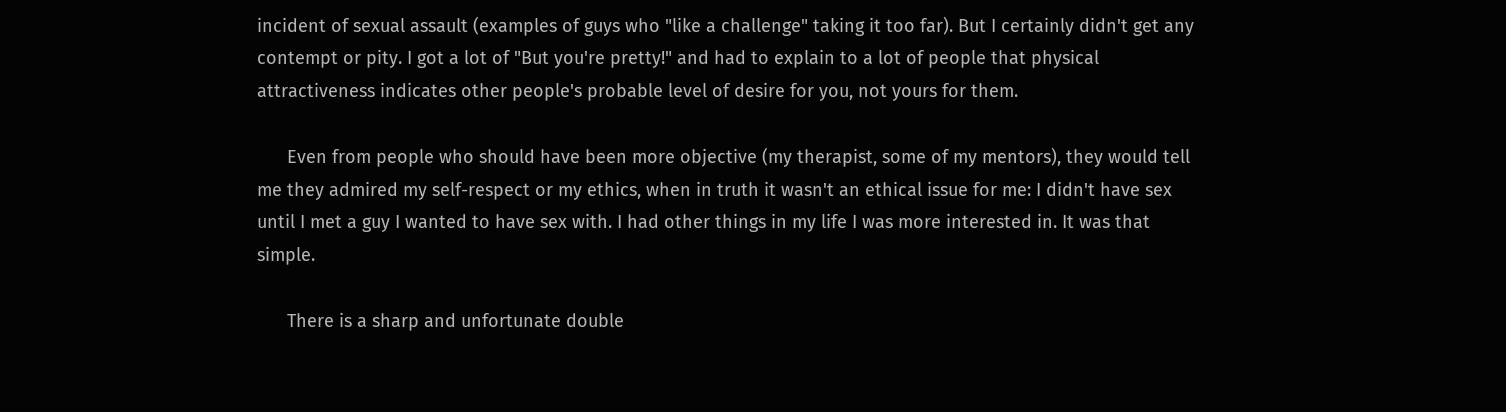incident of sexual assault (examples of guys who "like a challenge" taking it too far). But I certainly didn't get any contempt or pity. I got a lot of "But you're pretty!" and had to explain to a lot of people that physical attractiveness indicates other people's probable level of desire for you, not yours for them.

      Even from people who should have been more objective (my therapist, some of my mentors), they would tell me they admired my self-respect or my ethics, when in truth it wasn't an ethical issue for me: I didn't have sex until I met a guy I wanted to have sex with. I had other things in my life I was more interested in. It was that simple.

      There is a sharp and unfortunate double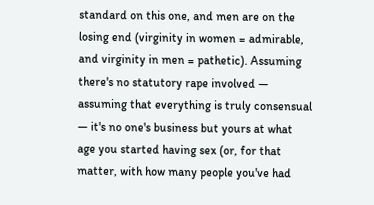standard on this one, and men are on the losing end (virginity in women = admirable, and virginity in men = pathetic). Assuming there's no statutory rape involved — assuming that everything is truly consensual — it's no one's business but yours at what age you started having sex (or, for that matter, with how many people you've had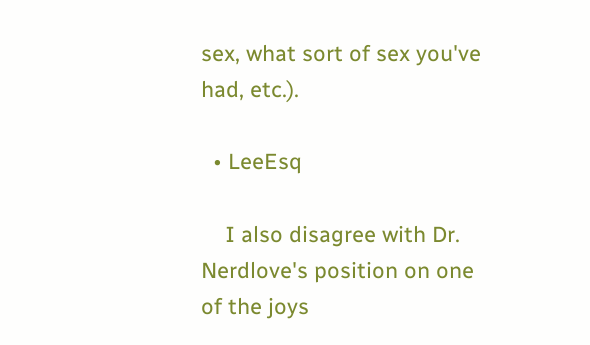sex, what sort of sex you've had, etc.).

  • LeeEsq

    I also disagree with Dr. Nerdlove's position on one of the joys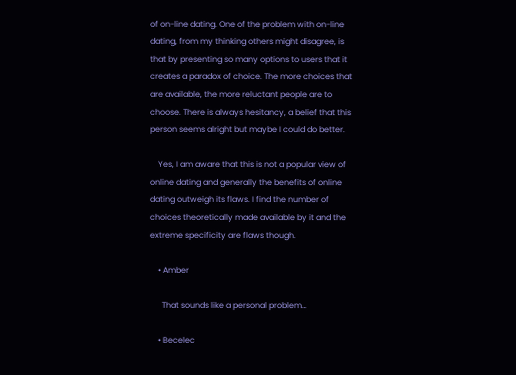of on-line dating. One of the problem with on-line dating, from my thinking others might disagree, is that by presenting so many options to users that it creates a paradox of choice. The more choices that are available, the more reluctant people are to choose. There is always hesitancy, a belief that this person seems alright but maybe I could do better.

    Yes, I am aware that this is not a popular view of online dating and generally the benefits of online dating outweigh its flaws. I find the number of choices theoretically made available by it and the extreme specificity are flaws though.

    • Amber

      That sounds like a personal problem…

    • Becelec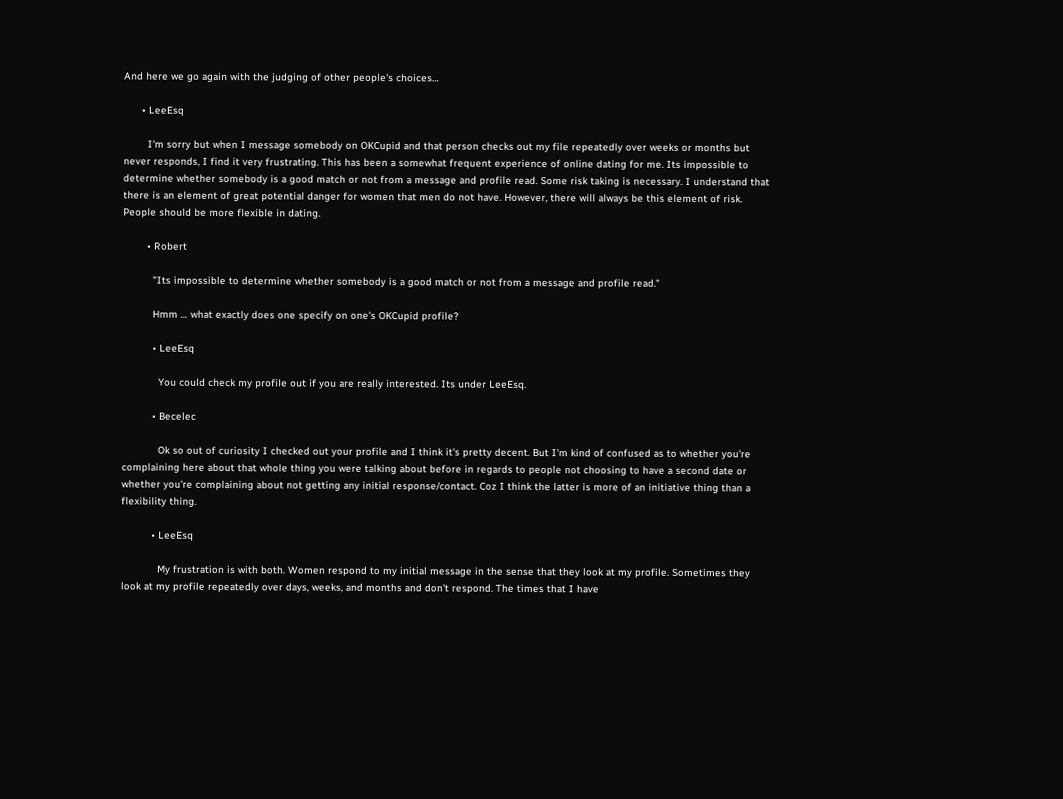And here we go again with the judging of other people's choices…

      • LeeEsq

        I'm sorry but when I message somebody on OKCupid and that person checks out my file repeatedly over weeks or months but never responds, I find it very frustrating. This has been a somewhat frequent experience of online dating for me. Its impossible to determine whether somebody is a good match or not from a message and profile read. Some risk taking is necessary. I understand that there is an element of great potential danger for women that men do not have. However, there will always be this element of risk. People should be more flexible in dating.

        • Robert

          "Its impossible to determine whether somebody is a good match or not from a message and profile read."

          Hmm … what exactly does one specify on one's OKCupid profile?

          • LeeEsq

            You could check my profile out if you are really interested. Its under LeeEsq.

          • Becelec

            Ok so out of curiosity I checked out your profile and I think it's pretty decent. But I'm kind of confused as to whether you're complaining here about that whole thing you were talking about before in regards to people not choosing to have a second date or whether you're complaining about not getting any initial response/contact. Coz I think the latter is more of an initiative thing than a flexibility thing.

          • LeeEsq

            My frustration is with both. Women respond to my initial message in the sense that they look at my profile. Sometimes they look at my profile repeatedly over days, weeks, and months and don't respond. The times that I have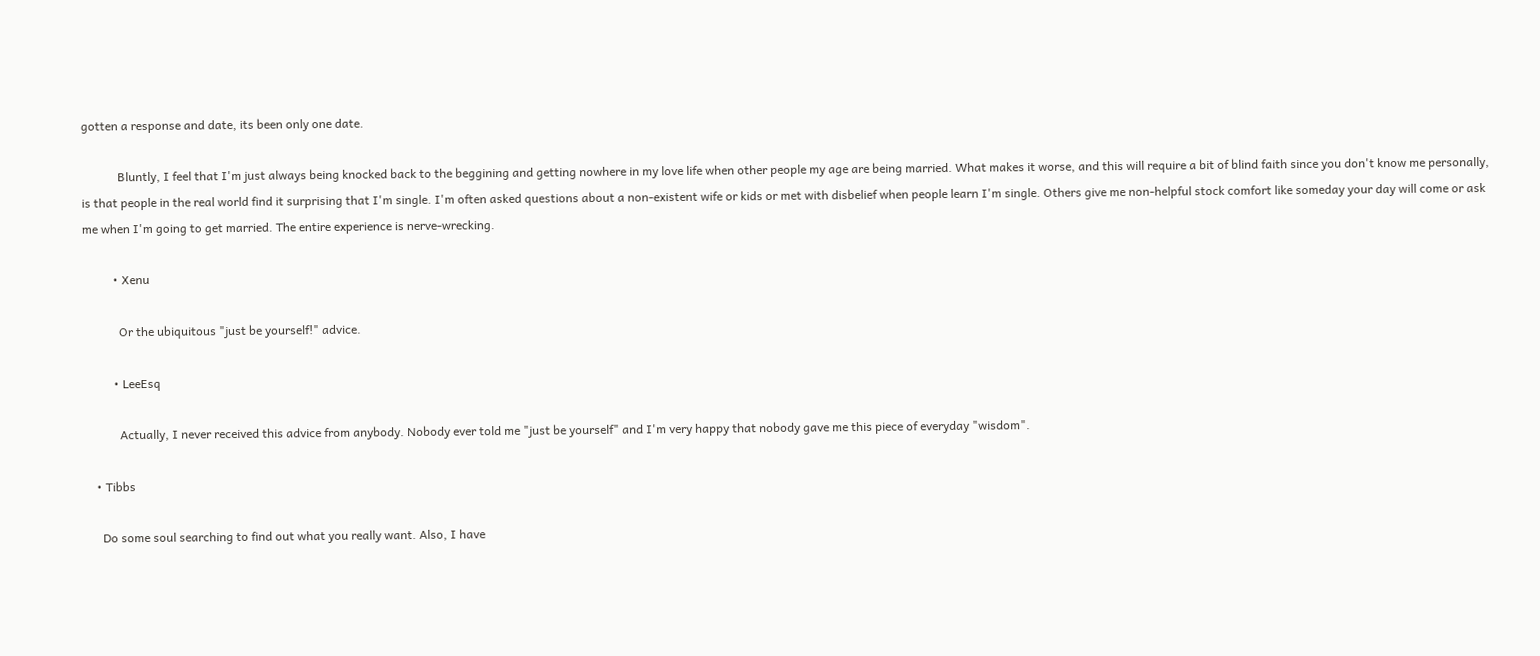gotten a response and date, its been only one date.

            Bluntly, I feel that I'm just always being knocked back to the beggining and getting nowhere in my love life when other people my age are being married. What makes it worse, and this will require a bit of blind faith since you don't know me personally, is that people in the real world find it surprising that I'm single. I'm often asked questions about a non-existent wife or kids or met with disbelief when people learn I'm single. Others give me non-helpful stock comfort like someday your day will come or ask me when I'm going to get married. The entire experience is nerve-wrecking.

          • Xenu

            Or the ubiquitous "just be yourself!" advice.

          • LeeEsq

            Actually, I never received this advice from anybody. Nobody ever told me "just be yourself" and I'm very happy that nobody gave me this piece of everyday "wisdom".

    • Tibbs

      Do some soul searching to find out what you really want. Also, I have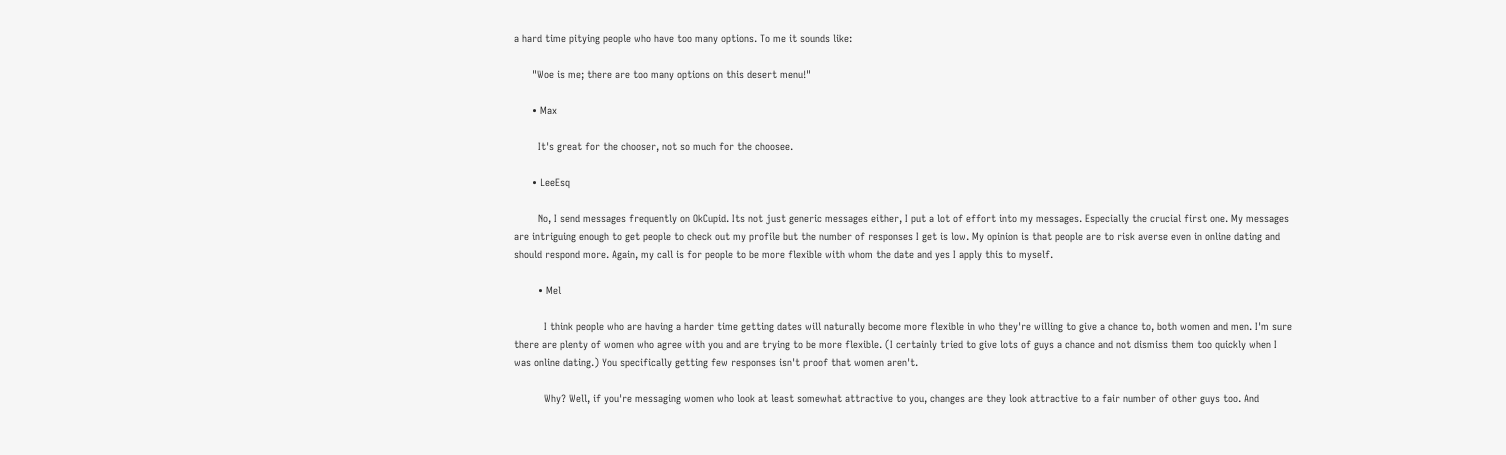a hard time pitying people who have too many options. To me it sounds like:

      "Woe is me; there are too many options on this desert menu!"

      • Max

        It's great for the chooser, not so much for the choosee.

      • LeeEsq

        No, I send messages frequently on OkCupid. Its not just generic messages either, I put a lot of effort into my messages. Especially the crucial first one. My messages are intriguing enough to get people to check out my profile but the number of responses I get is low. My opinion is that people are to risk averse even in online dating and should respond more. Again, my call is for people to be more flexible with whom the date and yes I apply this to myself.

        • Mel

          I think people who are having a harder time getting dates will naturally become more flexible in who they're willing to give a chance to, both women and men. I'm sure there are plenty of women who agree with you and are trying to be more flexible. (I certainly tried to give lots of guys a chance and not dismiss them too quickly when I was online dating.) You specifically getting few responses isn't proof that women aren't.

          Why? Well, if you're messaging women who look at least somewhat attractive to you, changes are they look attractive to a fair number of other guys too. And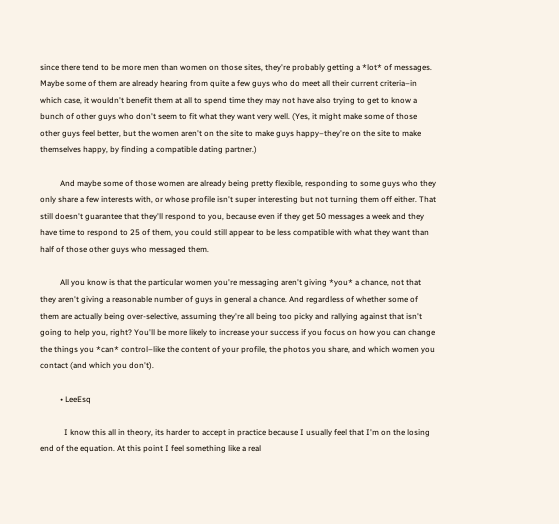since there tend to be more men than women on those sites, they're probably getting a *lot* of messages. Maybe some of them are already hearing from quite a few guys who do meet all their current criteria–in which case, it wouldn't benefit them at all to spend time they may not have also trying to get to know a bunch of other guys who don't seem to fit what they want very well. (Yes, it might make some of those other guys feel better, but the women aren't on the site to make guys happy–they're on the site to make themselves happy, by finding a compatible dating partner.)

          And maybe some of those women are already being pretty flexible, responding to some guys who they only share a few interests with, or whose profile isn't super interesting but not turning them off either. That still doesn't guarantee that they'll respond to you, because even if they get 50 messages a week and they have time to respond to 25 of them, you could still appear to be less compatible with what they want than half of those other guys who messaged them.

          All you know is that the particular women you're messaging aren't giving *you* a chance, not that they aren't giving a reasonable number of guys in general a chance. And regardless of whether some of them are actually being over-selective, assuming they're all being too picky and rallying against that isn't going to help you, right? You'll be more likely to increase your success if you focus on how you can change the things you *can* control–like the content of your profile, the photos you share, and which women you contact (and which you don't).

          • LeeEsq

            I know this all in theory, its harder to accept in practice because I usually feel that I'm on the losing end of the equation. At this point I feel something like a real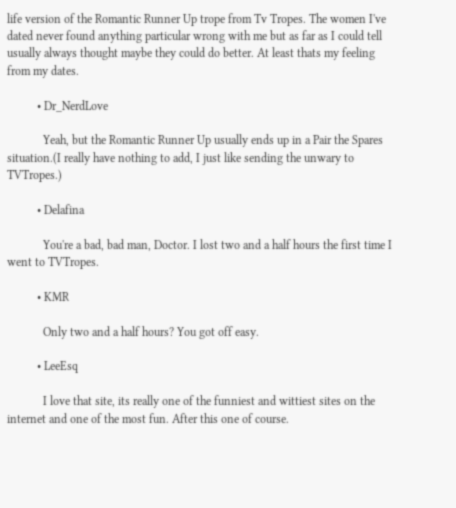life version of the Romantic Runner Up trope from Tv Tropes. The women I've dated never found anything particular wrong with me but as far as I could tell usually always thought maybe they could do better. At least thats my feeling from my dates.

          • Dr_NerdLove

            Yeah, but the Romantic Runner Up usually ends up in a Pair the Spares situation.(I really have nothing to add, I just like sending the unwary to TVTropes.)

          • Delafina

            You're a bad, bad man, Doctor. I lost two and a half hours the first time I went to TVTropes.

          • KMR

            Only two and a half hours? You got off easy.

          • LeeEsq

            I love that site, its really one of the funniest and wittiest sites on the internet and one of the most fun. After this one of course.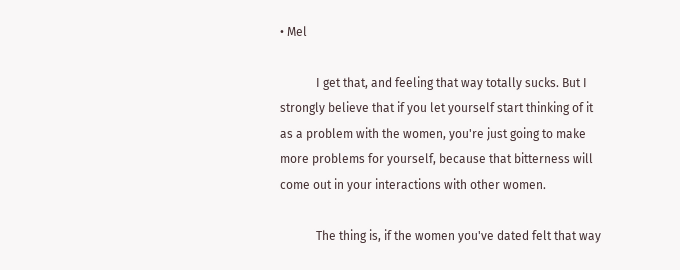• Mel

            I get that, and feeling that way totally sucks. But I strongly believe that if you let yourself start thinking of it as a problem with the women, you're just going to make more problems for yourself, because that bitterness will come out in your interactions with other women.

            The thing is, if the women you've dated felt that way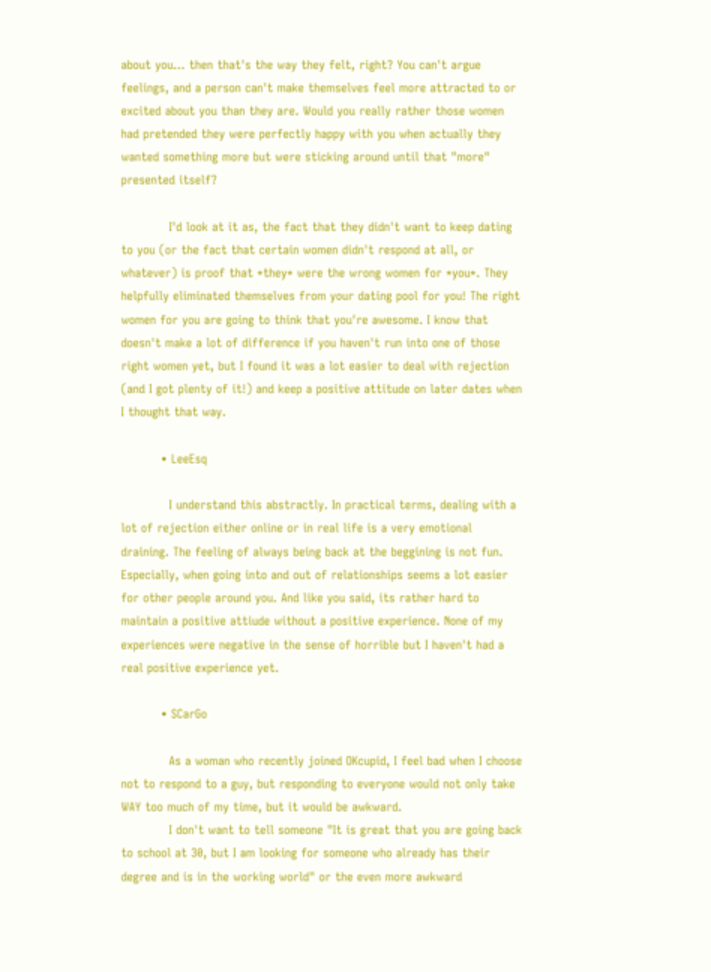about you… then that's the way they felt, right? You can't argue feelings, and a person can't make themselves feel more attracted to or excited about you than they are. Would you really rather those women had pretended they were perfectly happy with you when actually they wanted something more but were sticking around until that "more" presented itself?

            I'd look at it as, the fact that they didn't want to keep dating to you (or the fact that certain women didn't respond at all, or whatever) is proof that *they* were the wrong women for *you*. They helpfully eliminated themselves from your dating pool for you! The right women for you are going to think that you're awesome. I know that doesn't make a lot of difference if you haven't run into one of those right women yet, but I found it was a lot easier to deal with rejection (and I got plenty of it!) and keep a positive attitude on later dates when I thought that way.

          • LeeEsq

            I understand this abstractly. In practical terms, dealing with a lot of rejection either online or in real life is a very emotional draining. The feeling of always being back at the beggining is not fun. Especially, when going into and out of relationships seems a lot easier for other people around you. And like you said, its rather hard to maintain a positive attiude without a positive experience. None of my experiences were negative in the sense of horrible but I haven't had a real positive experience yet.

          • SCarGo

            As a woman who recently joined OKcupid, I feel bad when I choose not to respond to a guy, but responding to everyone would not only take WAY too much of my time, but it would be awkward.
            I don't want to tell someone "It is great that you are going back to school at 30, but I am looking for someone who already has their degree and is in the working world" or the even more awkward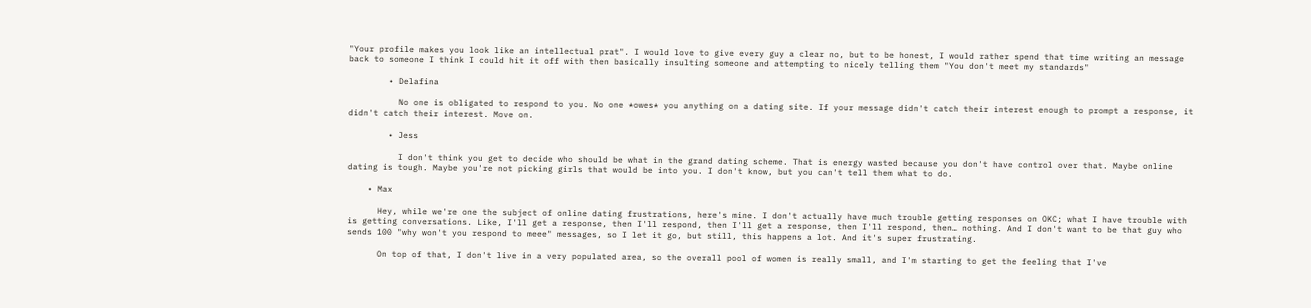"Your profile makes you look like an intellectual prat". I would love to give every guy a clear no, but to be honest, I would rather spend that time writing an message back to someone I think I could hit it off with then basically insulting someone and attempting to nicely telling them "You don't meet my standards"

        • Delafina

          No one is obligated to respond to you. No one *owes* you anything on a dating site. If your message didn't catch their interest enough to prompt a response, it didn't catch their interest. Move on.

        • Jess

          I don't think you get to decide who should be what in the grand dating scheme. That is energy wasted because you don't have control over that. Maybe online dating is tough. Maybe you're not picking girls that would be into you. I don't know, but you can't tell them what to do.

    • Max

      Hey, while we're one the subject of online dating frustrations, here's mine. I don't actually have much trouble getting responses on OKC; what I have trouble with is getting conversations. Like, I'll get a response, then I'll respond, then I'll get a response, then I'll respond, then… nothing. And I don't want to be that guy who sends 100 "why won't you respond to meee" messages, so I let it go, but still, this happens a lot. And it's super frustrating.

      On top of that, I don't live in a very populated area, so the overall pool of women is really small, and I'm starting to get the feeling that I've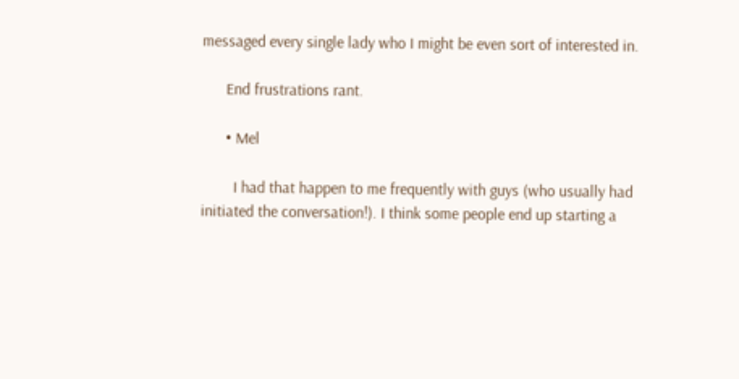messaged every single lady who I might be even sort of interested in.

      End frustrations rant.

      • Mel

        I had that happen to me frequently with guys (who usually had initiated the conversation!). I think some people end up starting a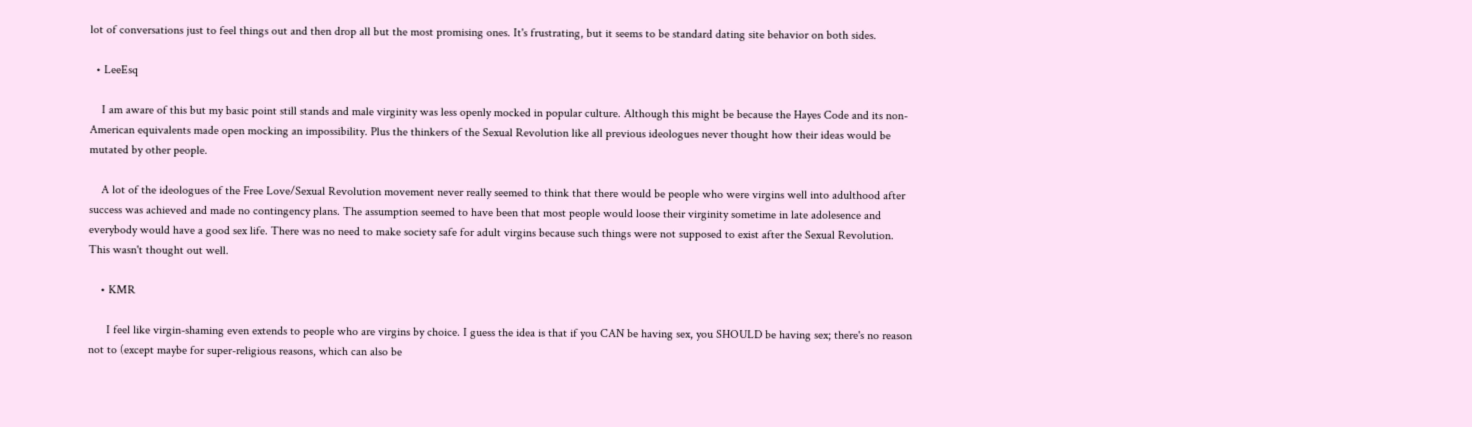lot of conversations just to feel things out and then drop all but the most promising ones. It's frustrating, but it seems to be standard dating site behavior on both sides.

  • LeeEsq

    I am aware of this but my basic point still stands and male virginity was less openly mocked in popular culture. Although this might be because the Hayes Code and its non-American equivalents made open mocking an impossibility. Plus the thinkers of the Sexual Revolution like all previous ideologues never thought how their ideas would be mutated by other people.

    A lot of the ideologues of the Free Love/Sexual Revolution movement never really seemed to think that there would be people who were virgins well into adulthood after success was achieved and made no contingency plans. The assumption seemed to have been that most people would loose their virginity sometime in late adolesence and everybody would have a good sex life. There was no need to make society safe for adult virgins because such things were not supposed to exist after the Sexual Revolution. This wasn't thought out well.

    • KMR

      I feel like virgin-shaming even extends to people who are virgins by choice. I guess the idea is that if you CAN be having sex, you SHOULD be having sex; there's no reason not to (except maybe for super-religious reasons, which can also be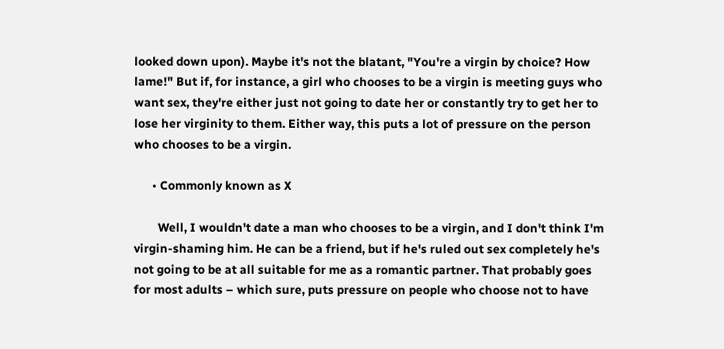looked down upon). Maybe it's not the blatant, "You're a virgin by choice? How lame!" But if, for instance, a girl who chooses to be a virgin is meeting guys who want sex, they're either just not going to date her or constantly try to get her to lose her virginity to them. Either way, this puts a lot of pressure on the person who chooses to be a virgin.

      • Commonly known as X

        Well, I wouldn't date a man who chooses to be a virgin, and I don't think I'm virgin-shaming him. He can be a friend, but if he's ruled out sex completely he's not going to be at all suitable for me as a romantic partner. That probably goes for most adults – which sure, puts pressure on people who choose not to have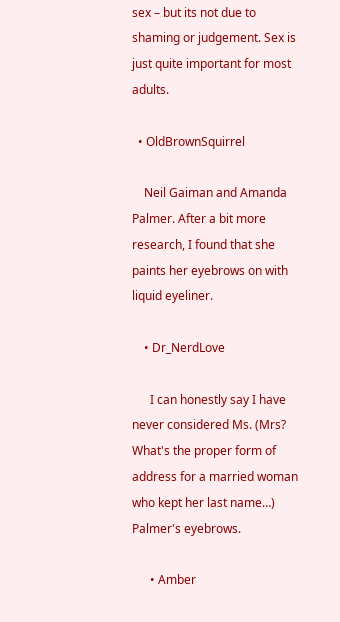sex – but its not due to shaming or judgement. Sex is just quite important for most adults.

  • OldBrownSquirrel

    Neil Gaiman and Amanda Palmer. After a bit more research, I found that she paints her eyebrows on with liquid eyeliner.

    • Dr_NerdLove

      I can honestly say I have never considered Ms. (Mrs? What's the proper form of address for a married woman who kept her last name…) Palmer's eyebrows.

      • Amber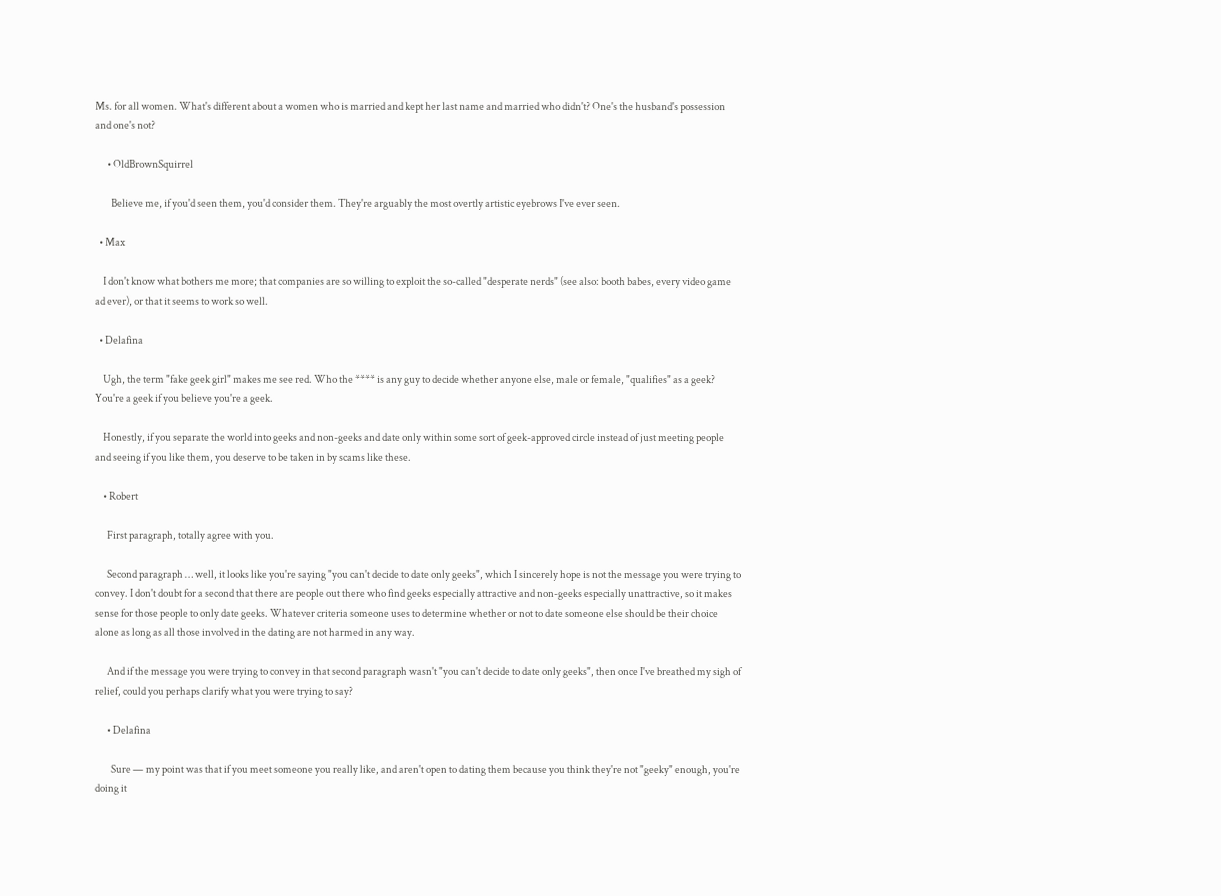Ms. for all women. What's different about a women who is married and kept her last name and married who didn't? One's the husband's possession and one's not?

      • OldBrownSquirrel

        Believe me, if you'd seen them, you'd consider them. They're arguably the most overtly artistic eyebrows I've ever seen.

  • Max

    I don't know what bothers me more; that companies are so willing to exploit the so-called "desperate nerds" (see also: booth babes, every video game ad ever), or that it seems to work so well.

  • Delafina

    Ugh, the term "fake geek girl" makes me see red. Who the **** is any guy to decide whether anyone else, male or female, "qualifies" as a geek? You're a geek if you believe you're a geek.

    Honestly, if you separate the world into geeks and non-geeks and date only within some sort of geek-approved circle instead of just meeting people and seeing if you like them, you deserve to be taken in by scams like these.

    • Robert

      First paragraph, totally agree with you.

      Second paragraph … well, it looks like you're saying "you can't decide to date only geeks", which I sincerely hope is not the message you were trying to convey. I don't doubt for a second that there are people out there who find geeks especially attractive and non-geeks especially unattractive, so it makes sense for those people to only date geeks. Whatever criteria someone uses to determine whether or not to date someone else should be their choice alone as long as all those involved in the dating are not harmed in any way.

      And if the message you were trying to convey in that second paragraph wasn't "you can't decide to date only geeks", then once I've breathed my sigh of relief, could you perhaps clarify what you were trying to say?

      • Delafina

        Sure — my point was that if you meet someone you really like, and aren't open to dating them because you think they're not "geeky" enough, you're doing it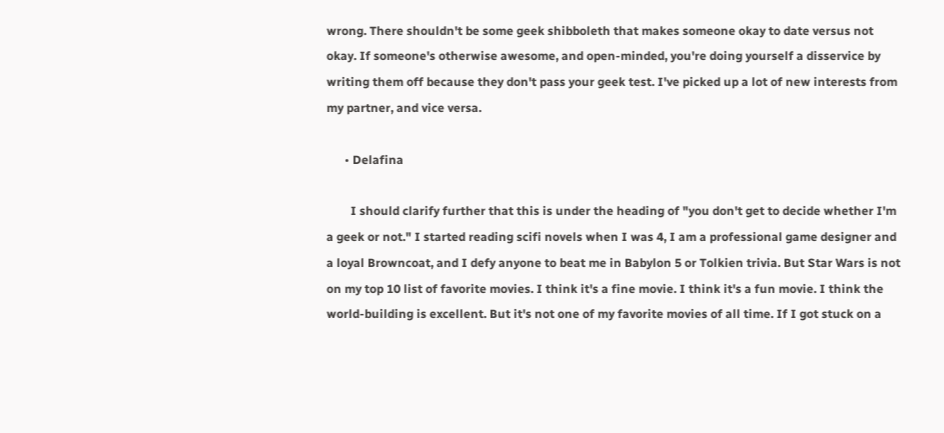wrong. There shouldn't be some geek shibboleth that makes someone okay to date versus not okay. If someone's otherwise awesome, and open-minded, you're doing yourself a disservice by writing them off because they don't pass your geek test. I've picked up a lot of new interests from my partner, and vice versa.

      • Delafina

        I should clarify further that this is under the heading of "you don't get to decide whether I'm a geek or not." I started reading scifi novels when I was 4, I am a professional game designer and a loyal Browncoat, and I defy anyone to beat me in Babylon 5 or Tolkien trivia. But Star Wars is not on my top 10 list of favorite movies. I think it's a fine movie. I think it's a fun movie. I think the world-building is excellent. But it's not one of my favorite movies of all time. If I got stuck on a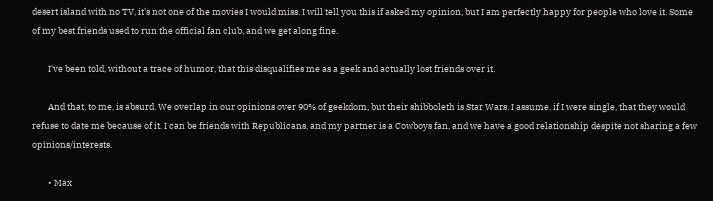desert island with no TV, it's not one of the movies I would miss. I will tell you this if asked my opinion, but I am perfectly happy for people who love it. Some of my best friends used to run the official fan club, and we get along fine.

        I've been told, without a trace of humor, that this disqualifies me as a geek and actually lost friends over it.

        And that, to me, is absurd. We overlap in our opinions over 90% of geekdom, but their shibboleth is Star Wars. I assume, if I were single, that they would refuse to date me because of it. I can be friends with Republicans, and my partner is a Cowboys fan, and we have a good relationship despite not sharing a few opinions/interests.

        • Max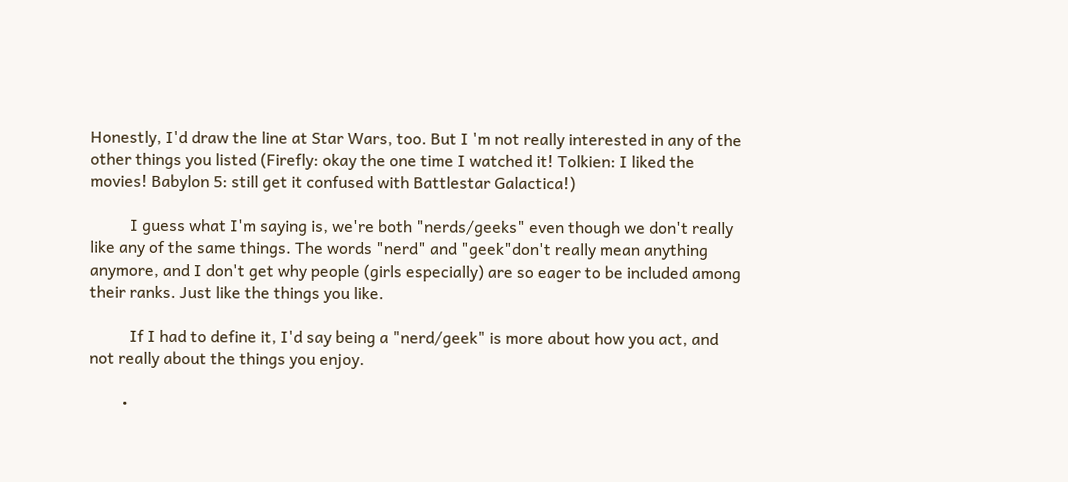Honestly, I'd draw the line at Star Wars, too. But I 'm not really interested in any of the other things you listed (Firefly: okay the one time I watched it! Tolkien: I liked the movies! Babylon 5: still get it confused with Battlestar Galactica!)

          I guess what I'm saying is, we're both "nerds/geeks" even though we don't really like any of the same things. The words "nerd" and "geek"don't really mean anything anymore, and I don't get why people (girls especially) are so eager to be included among their ranks. Just like the things you like.

          If I had to define it, I'd say being a "nerd/geek" is more about how you act, and not really about the things you enjoy.

        •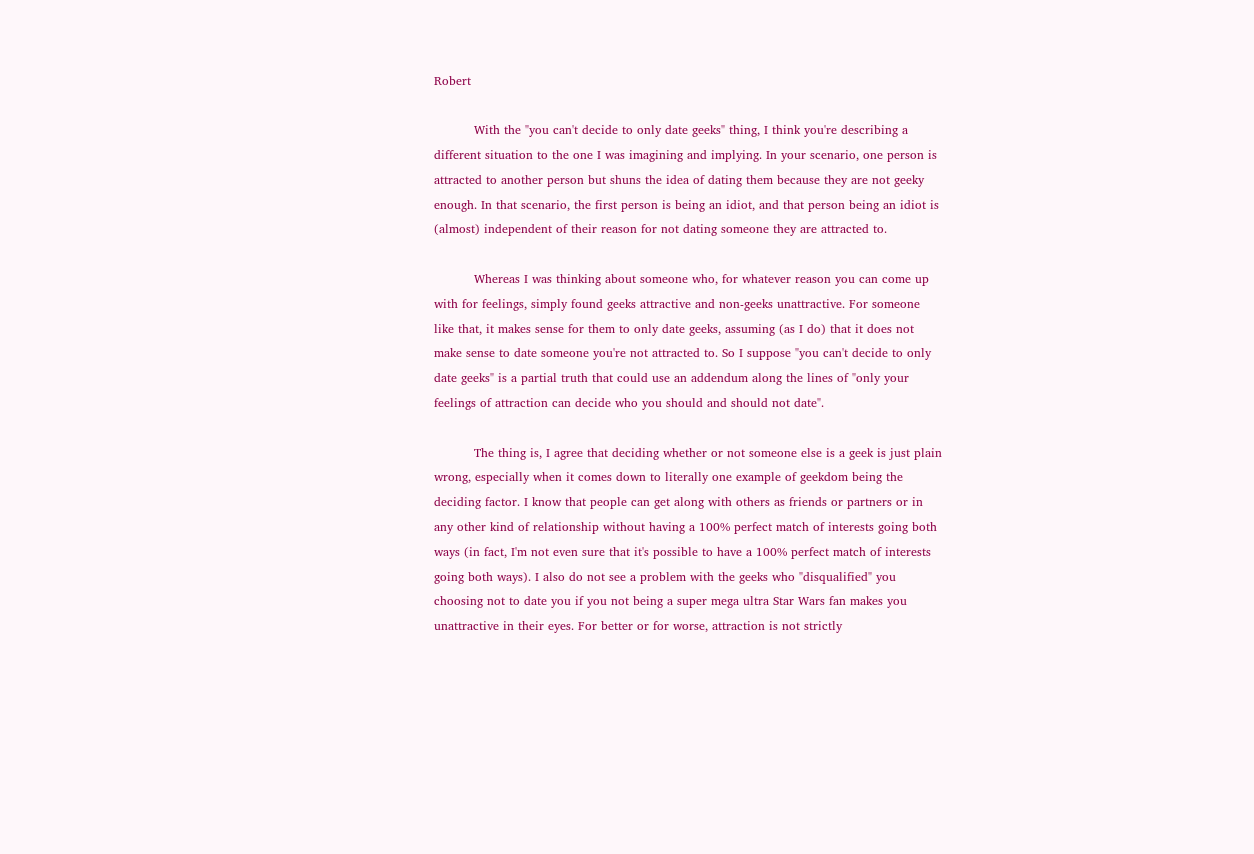Robert

          With the "you can't decide to only date geeks" thing, I think you're describing a different situation to the one I was imagining and implying. In your scenario, one person is attracted to another person but shuns the idea of dating them because they are not geeky enough. In that scenario, the first person is being an idiot, and that person being an idiot is (almost) independent of their reason for not dating someone they are attracted to.

          Whereas I was thinking about someone who, for whatever reason you can come up with for feelings, simply found geeks attractive and non-geeks unattractive. For someone like that, it makes sense for them to only date geeks, assuming (as I do) that it does not make sense to date someone you're not attracted to. So I suppose "you can't decide to only date geeks" is a partial truth that could use an addendum along the lines of "only your feelings of attraction can decide who you should and should not date".

          The thing is, I agree that deciding whether or not someone else is a geek is just plain wrong, especially when it comes down to literally one example of geekdom being the deciding factor. I know that people can get along with others as friends or partners or in any other kind of relationship without having a 100% perfect match of interests going both ways (in fact, I'm not even sure that it's possible to have a 100% perfect match of interests going both ways). I also do not see a problem with the geeks who "disqualified" you choosing not to date you if you not being a super mega ultra Star Wars fan makes you unattractive in their eyes. For better or for worse, attraction is not strictly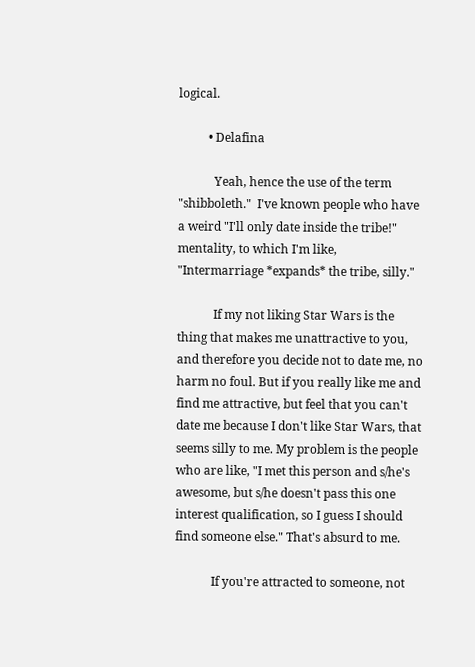logical.

          • Delafina

            Yeah, hence the use of the term "shibboleth."  I've known people who have a weird "I'll only date inside the tribe!" mentality, to which I'm like, "Intermarriage *expands* the tribe, silly."

            If my not liking Star Wars is the thing that makes me unattractive to you, and therefore you decide not to date me, no harm no foul. But if you really like me and find me attractive, but feel that you can't date me because I don't like Star Wars, that seems silly to me. My problem is the people who are like, "I met this person and s/he's awesome, but s/he doesn't pass this one interest qualification, so I guess I should find someone else." That's absurd to me.

            If you're attracted to someone, not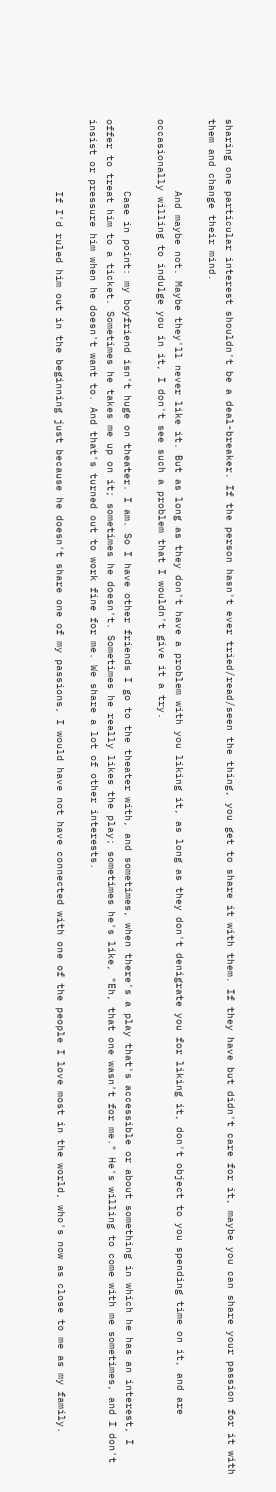sharing one particular interest shouldn't be a deal-breaker. If the person hasn't ever tried/read/seen the thing, you get to share it with them. If they have but didn't care for it, maybe you can share your passion for it with them and change their mind.

            And maybe not. Maybe they'll never like it. But as long as they don't have a problem with you liking it, as long as they don't denigrate you for liking it, don't object to you spending time on it, and are occasionally willing to indulge you in it, I don't see such a problem that I wouldn't give it a try.

            Case in point: my boyfriend isn't huge on theater. I am. So I have other friends I go to the theater with, and sometimes, when there's a play that's accessible or about something in which he has an interest, I offer to treat him to a ticket. Sometimes he takes me up on it; sometimes he doesn't. Sometimes he really likes the play; sometimes he's like, "Eh, that one wasn't for me." He's willing to come with me sometimes, and I don't insist or pressure him when he doesn't want to. And that's turned out to work fine for me. We share a lot of other interests.

            If I'd ruled him out in the beginning just because he doesn't share one of my passions, I would have not have connected with one of the people I love most in the world, who's now as close to me as my family.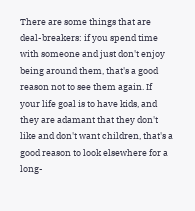There are some things that are deal-breakers: if you spend time with someone and just don't enjoy being around them, that's a good reason not to see them again. If your life goal is to have kids, and they are adamant that they don't like and don't want children, that's a good reason to look elsewhere for a long-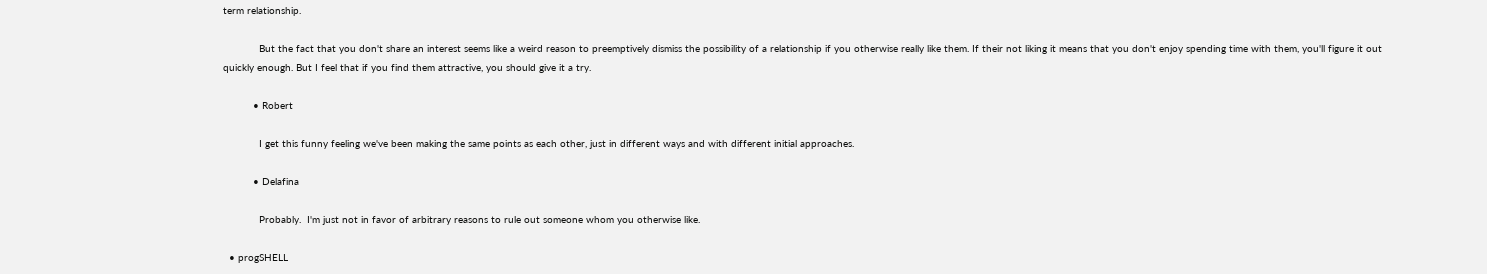term relationship.

            But the fact that you don't share an interest seems like a weird reason to preemptively dismiss the possibility of a relationship if you otherwise really like them. If their not liking it means that you don't enjoy spending time with them, you'll figure it out quickly enough. But I feel that if you find them attractive, you should give it a try.

          • Robert

            I get this funny feeling we've been making the same points as each other, just in different ways and with different initial approaches.

          • Delafina

            Probably.  I'm just not in favor of arbitrary reasons to rule out someone whom you otherwise like.

  • progSHELL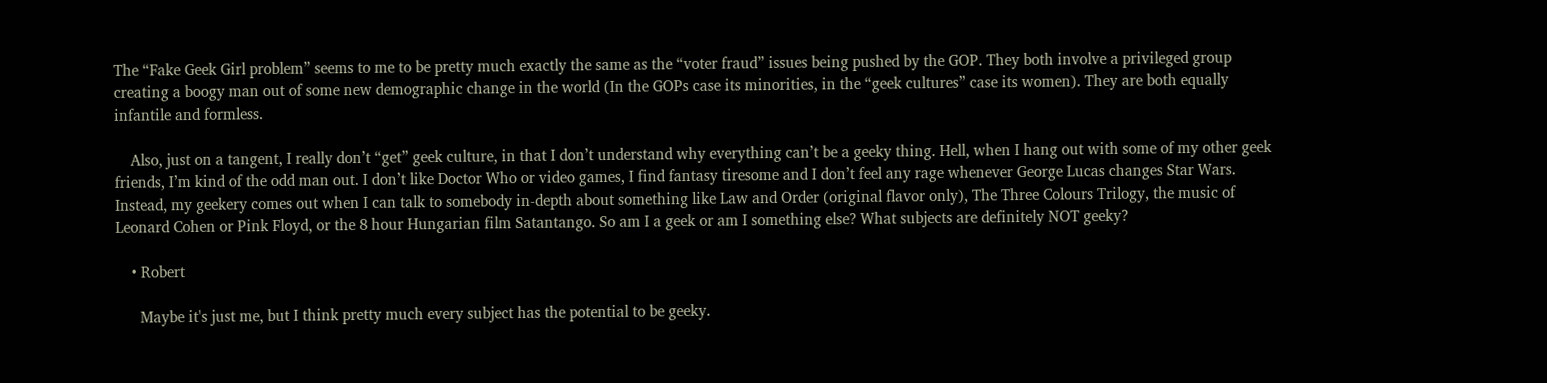The “Fake Geek Girl problem” seems to me to be pretty much exactly the same as the “voter fraud” issues being pushed by the GOP. They both involve a privileged group creating a boogy man out of some new demographic change in the world (In the GOPs case its minorities, in the “geek cultures” case its women). They are both equally infantile and formless.

    Also, just on a tangent, I really don’t “get” geek culture, in that I don’t understand why everything can’t be a geeky thing. Hell, when I hang out with some of my other geek friends, I’m kind of the odd man out. I don’t like Doctor Who or video games, I find fantasy tiresome and I don’t feel any rage whenever George Lucas changes Star Wars. Instead, my geekery comes out when I can talk to somebody in-depth about something like Law and Order (original flavor only), The Three Colours Trilogy, the music of Leonard Cohen or Pink Floyd, or the 8 hour Hungarian film Satantango. So am I a geek or am I something else? What subjects are definitely NOT geeky?

    • Robert

      Maybe it's just me, but I think pretty much every subject has the potential to be geeky.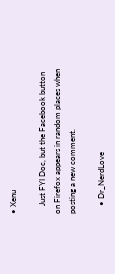• Xenu

    Just FYI Doc, but the Facebook button on Firefox appears in random places when posting a new comment.

    • Dr_NerdLove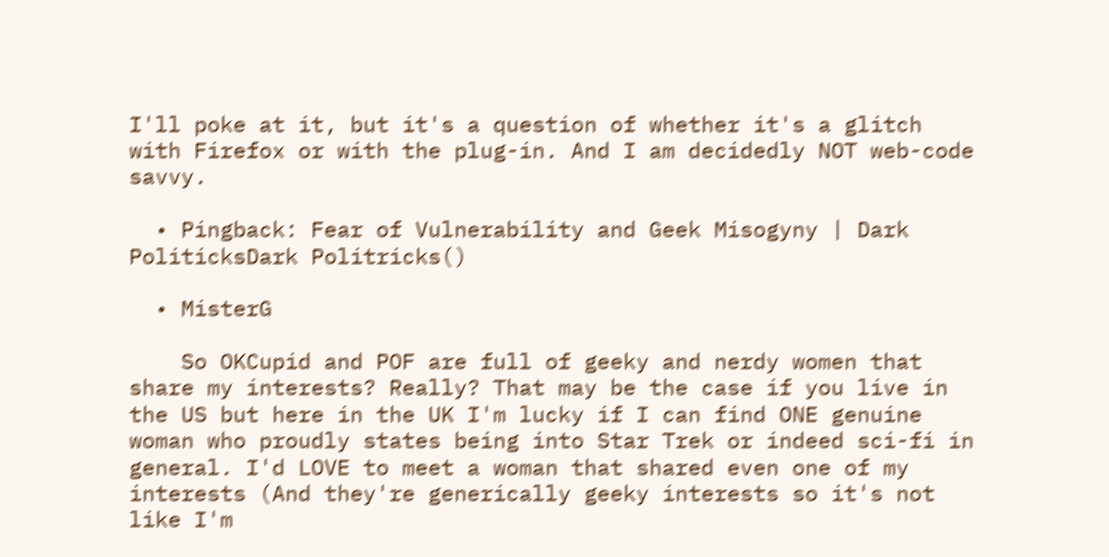I'll poke at it, but it's a question of whether it's a glitch with Firefox or with the plug-in. And I am decidedly NOT web-code savvy.

  • Pingback: Fear of Vulnerability and Geek Misogyny | Dark PoliticksDark Politricks()

  • MisterG

    So OKCupid and POF are full of geeky and nerdy women that share my interests? Really? That may be the case if you live in the US but here in the UK I'm lucky if I can find ONE genuine woman who proudly states being into Star Trek or indeed sci-fi in general. I'd LOVE to meet a woman that shared even one of my interests (And they're generically geeky interests so it's not like I'm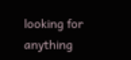looking for anything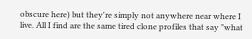obscure here) but they're simply not anywhere near where I live. All I find are the same tired clone profiles that say "what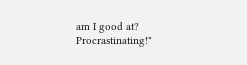am I good at? Procrastinating!"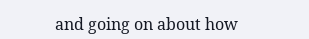and going on about how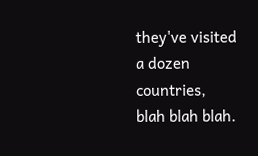they've visited a dozen countries, blah blah blah.